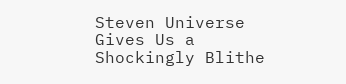Steven Universe Gives Us a Shockingly Blithe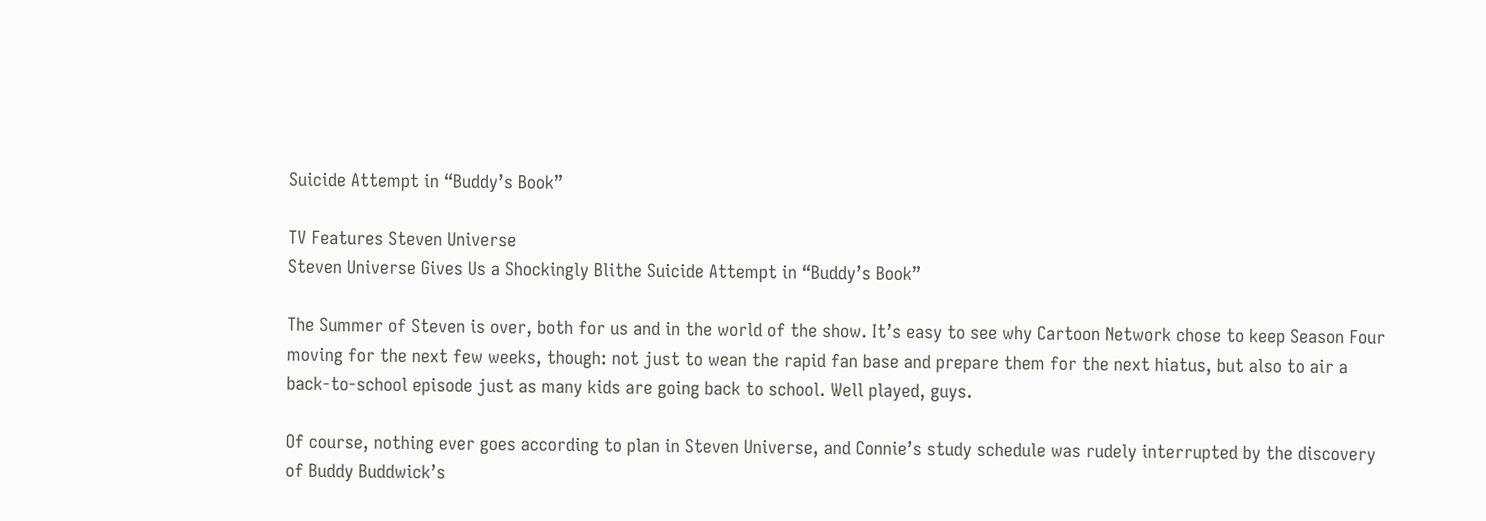Suicide Attempt in “Buddy’s Book”

TV Features Steven Universe
Steven Universe Gives Us a Shockingly Blithe Suicide Attempt in “Buddy’s Book”

The Summer of Steven is over, both for us and in the world of the show. It’s easy to see why Cartoon Network chose to keep Season Four moving for the next few weeks, though: not just to wean the rapid fan base and prepare them for the next hiatus, but also to air a back-to-school episode just as many kids are going back to school. Well played, guys.

Of course, nothing ever goes according to plan in Steven Universe, and Connie’s study schedule was rudely interrupted by the discovery of Buddy Buddwick’s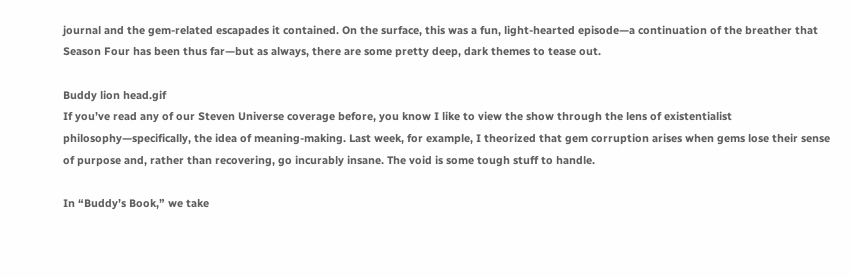journal and the gem-related escapades it contained. On the surface, this was a fun, light-hearted episode—a continuation of the breather that Season Four has been thus far—but as always, there are some pretty deep, dark themes to tease out.

Buddy lion head.gif
If you’ve read any of our Steven Universe coverage before, you know I like to view the show through the lens of existentialist philosophy—specifically, the idea of meaning-making. Last week, for example, I theorized that gem corruption arises when gems lose their sense of purpose and, rather than recovering, go incurably insane. The void is some tough stuff to handle.

In “Buddy’s Book,” we take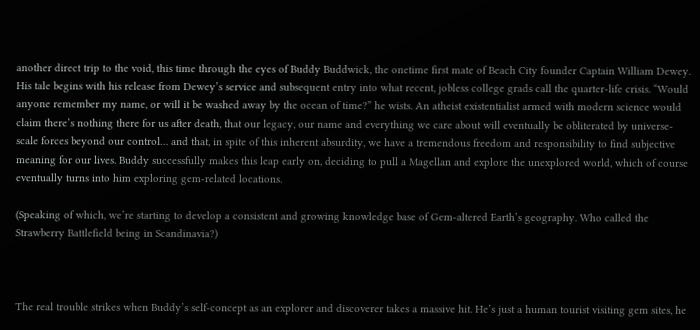another direct trip to the void, this time through the eyes of Buddy Buddwick, the onetime first mate of Beach City founder Captain William Dewey. His tale begins with his release from Dewey’s service and subsequent entry into what recent, jobless college grads call the quarter-life crisis. “Would anyone remember my name, or will it be washed away by the ocean of time?” he wists. An atheist existentialist armed with modern science would claim there’s nothing there for us after death, that our legacy, our name and everything we care about will eventually be obliterated by universe-scale forces beyond our control… and that, in spite of this inherent absurdity, we have a tremendous freedom and responsibility to find subjective meaning for our lives. Buddy successfully makes this leap early on, deciding to pull a Magellan and explore the unexplored world, which of course eventually turns into him exploring gem-related locations.

(Speaking of which, we’re starting to develop a consistent and growing knowledge base of Gem-altered Earth’s geography. Who called the Strawberry Battlefield being in Scandinavia?)



The real trouble strikes when Buddy’s self-concept as an explorer and discoverer takes a massive hit. He’s just a human tourist visiting gem sites, he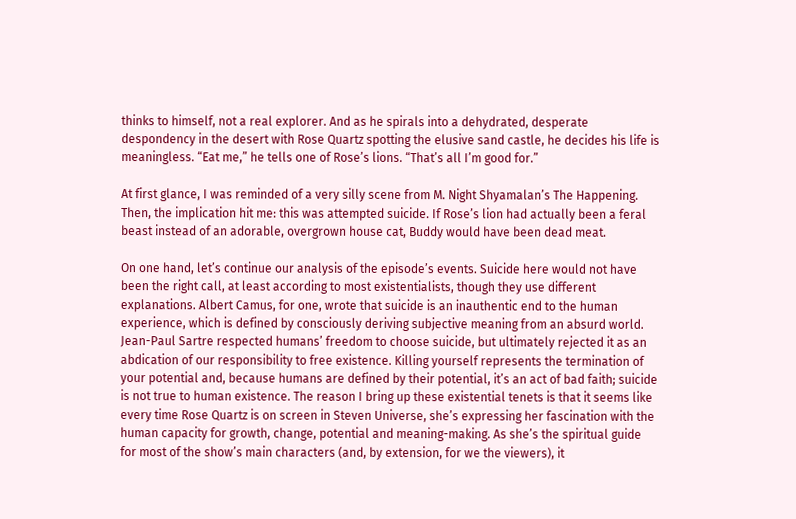thinks to himself, not a real explorer. And as he spirals into a dehydrated, desperate despondency in the desert with Rose Quartz spotting the elusive sand castle, he decides his life is meaningless. “Eat me,” he tells one of Rose’s lions. “That’s all I’m good for.”

At first glance, I was reminded of a very silly scene from M. Night Shyamalan’s The Happening. Then, the implication hit me: this was attempted suicide. If Rose’s lion had actually been a feral beast instead of an adorable, overgrown house cat, Buddy would have been dead meat.

On one hand, let’s continue our analysis of the episode’s events. Suicide here would not have been the right call, at least according to most existentialists, though they use different explanations. Albert Camus, for one, wrote that suicide is an inauthentic end to the human experience, which is defined by consciously deriving subjective meaning from an absurd world. Jean-Paul Sartre respected humans’ freedom to choose suicide, but ultimately rejected it as an abdication of our responsibility to free existence. Killing yourself represents the termination of your potential and, because humans are defined by their potential, it’s an act of bad faith; suicide is not true to human existence. The reason I bring up these existential tenets is that it seems like every time Rose Quartz is on screen in Steven Universe, she’s expressing her fascination with the human capacity for growth, change, potential and meaning-making. As she’s the spiritual guide for most of the show’s main characters (and, by extension, for we the viewers), it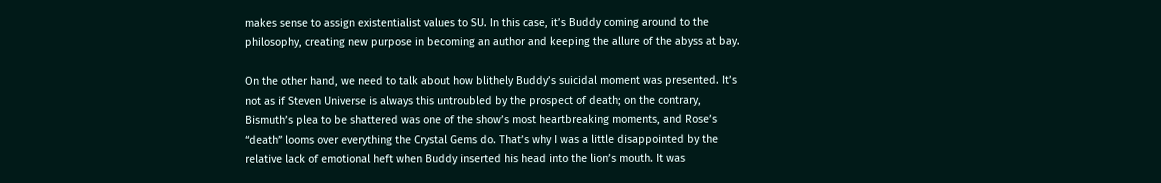makes sense to assign existentialist values to SU. In this case, it’s Buddy coming around to the philosophy, creating new purpose in becoming an author and keeping the allure of the abyss at bay.

On the other hand, we need to talk about how blithely Buddy’s suicidal moment was presented. It’s not as if Steven Universe is always this untroubled by the prospect of death; on the contrary, Bismuth’s plea to be shattered was one of the show’s most heartbreaking moments, and Rose’s “death” looms over everything the Crystal Gems do. That’s why I was a little disappointed by the relative lack of emotional heft when Buddy inserted his head into the lion’s mouth. It was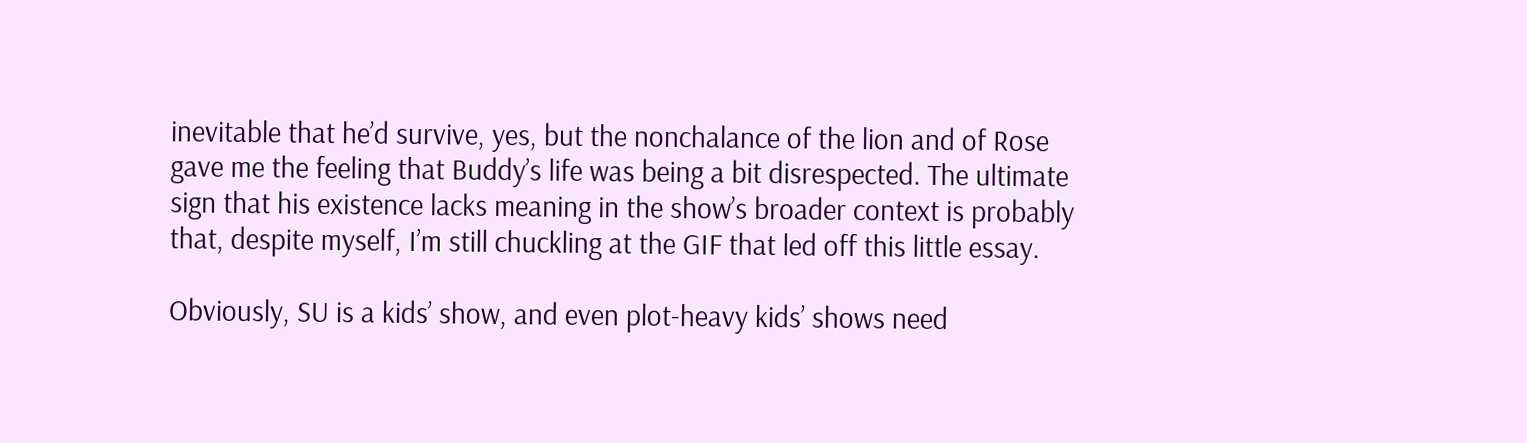inevitable that he’d survive, yes, but the nonchalance of the lion and of Rose gave me the feeling that Buddy’s life was being a bit disrespected. The ultimate sign that his existence lacks meaning in the show’s broader context is probably that, despite myself, I’m still chuckling at the GIF that led off this little essay.

Obviously, SU is a kids’ show, and even plot-heavy kids’ shows need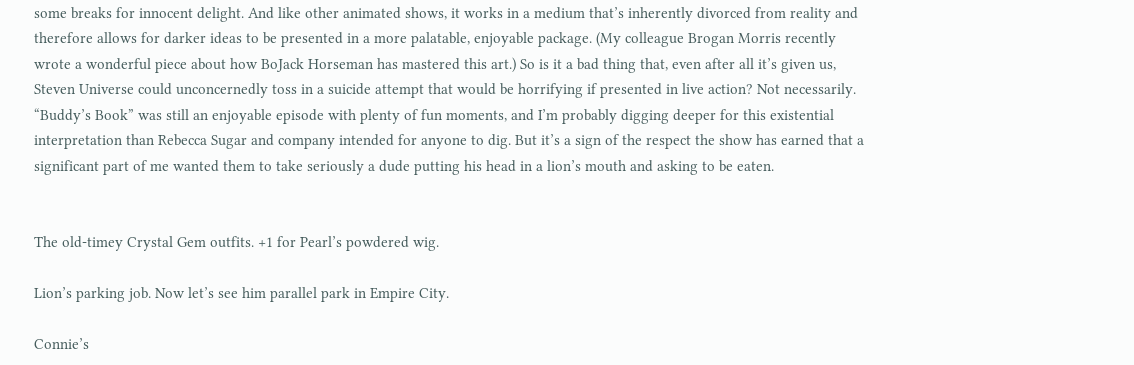some breaks for innocent delight. And like other animated shows, it works in a medium that’s inherently divorced from reality and therefore allows for darker ideas to be presented in a more palatable, enjoyable package. (My colleague Brogan Morris recently wrote a wonderful piece about how BoJack Horseman has mastered this art.) So is it a bad thing that, even after all it’s given us, Steven Universe could unconcernedly toss in a suicide attempt that would be horrifying if presented in live action? Not necessarily. “Buddy’s Book” was still an enjoyable episode with plenty of fun moments, and I’m probably digging deeper for this existential interpretation than Rebecca Sugar and company intended for anyone to dig. But it’s a sign of the respect the show has earned that a significant part of me wanted them to take seriously a dude putting his head in a lion’s mouth and asking to be eaten.


The old-timey Crystal Gem outfits. +1 for Pearl’s powdered wig.

Lion’s parking job. Now let’s see him parallel park in Empire City.

Connie’s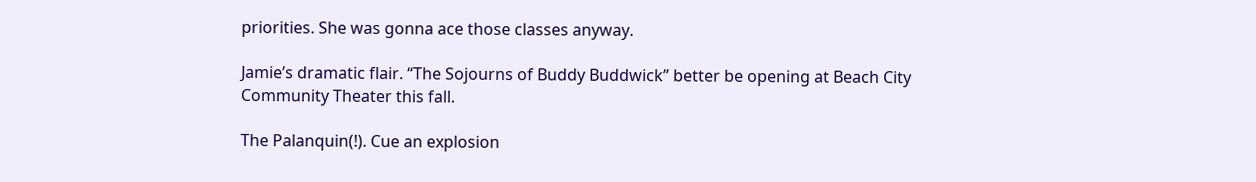priorities. She was gonna ace those classes anyway.

Jamie’s dramatic flair. “The Sojourns of Buddy Buddwick” better be opening at Beach City Community Theater this fall.

The Palanquin(!). Cue an explosion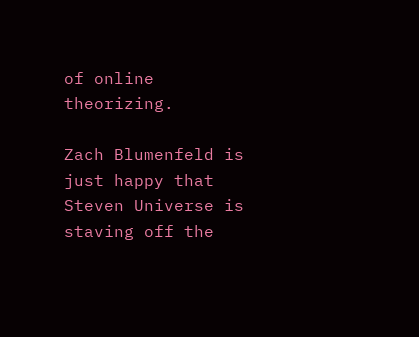of online theorizing.

Zach Blumenfeld is just happy that Steven Universe is staving off the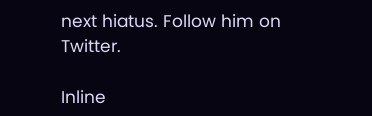next hiatus. Follow him on Twitter.

Inline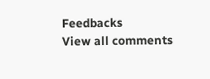Feedbacks
View all comments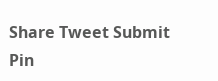Share Tweet Submit Pin